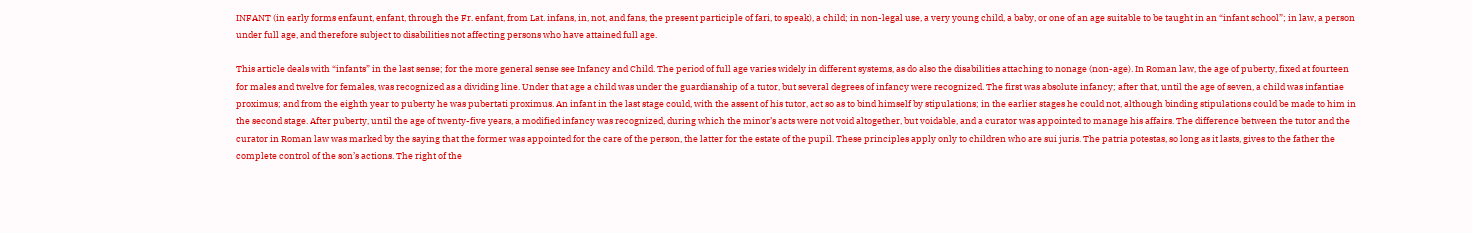INFANT (in early forms enfaunt, enfant, through the Fr. enfant, from Lat. infans, in, not, and fans, the present participle of fari, to speak), a child; in non-legal use, a very young child, a baby, or one of an age suitable to be taught in an “infant school”; in law, a person under full age, and therefore subject to disabilities not affecting persons who have attained full age.

This article deals with “infants” in the last sense; for the more general sense see Infancy and Child. The period of full age varies widely in different systems, as do also the disabilities attaching to nonage (non-age). In Roman law, the age of puberty, fixed at fourteen for males and twelve for females, was recognized as a dividing line. Under that age a child was under the guardianship of a tutor, but several degrees of infancy were recognized. The first was absolute infancy; after that, until the age of seven, a child was infantiae proximus; and from the eighth year to puberty he was pubertati proximus. An infant in the last stage could, with the assent of his tutor, act so as to bind himself by stipulations; in the earlier stages he could not, although binding stipulations could be made to him in the second stage. After puberty, until the age of twenty-five years, a modified infancy was recognized, during which the minor’s acts were not void altogether, but voidable, and a curator was appointed to manage his affairs. The difference between the tutor and the curator in Roman law was marked by the saying that the former was appointed for the care of the person, the latter for the estate of the pupil. These principles apply only to children who are sui juris. The patria potestas, so long as it lasts, gives to the father the complete control of the son’s actions. The right of the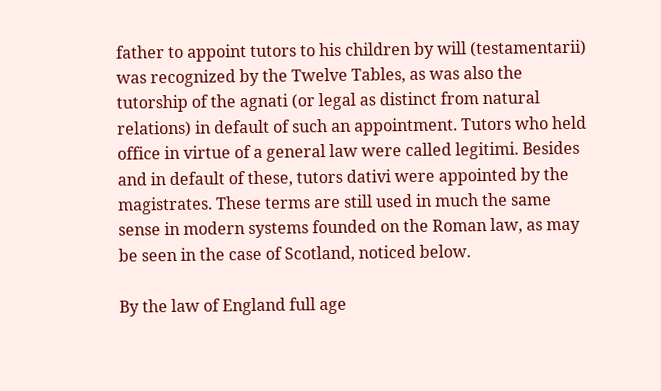father to appoint tutors to his children by will (testamentarii) was recognized by the Twelve Tables, as was also the tutorship of the agnati (or legal as distinct from natural relations) in default of such an appointment. Tutors who held office in virtue of a general law were called legitimi. Besides and in default of these, tutors dativi were appointed by the magistrates. These terms are still used in much the same sense in modern systems founded on the Roman law, as may be seen in the case of Scotland, noticed below.

By the law of England full age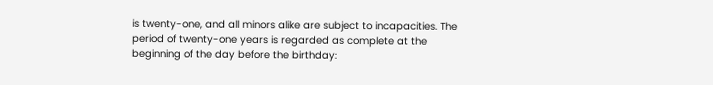is twenty-one, and all minors alike are subject to incapacities. The period of twenty-one years is regarded as complete at the beginning of the day before the birthday: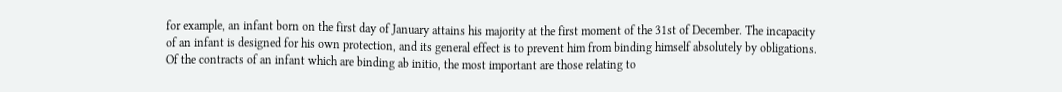for example, an infant born on the first day of January attains his majority at the first moment of the 31st of December. The incapacity of an infant is designed for his own protection, and its general effect is to prevent him from binding himself absolutely by obligations. Of the contracts of an infant which are binding ab initio, the most important are those relating to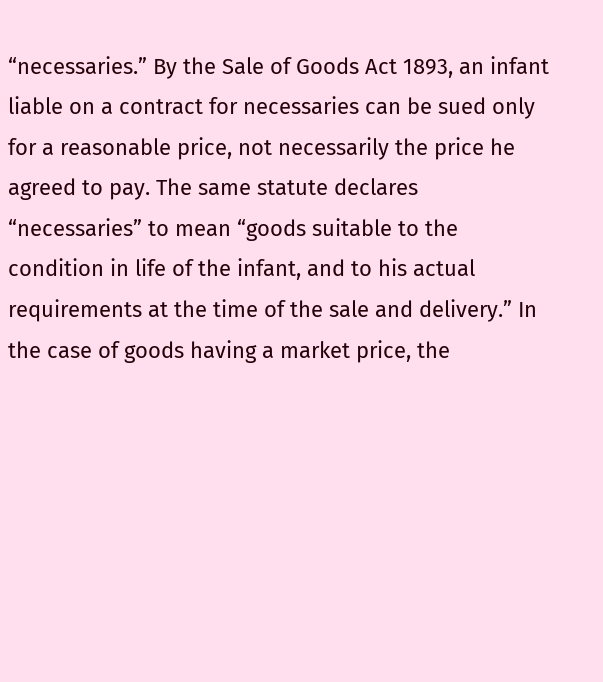“necessaries.” By the Sale of Goods Act 1893, an infant liable on a contract for necessaries can be sued only for a reasonable price, not necessarily the price he agreed to pay. The same statute declares “necessaries” to mean “goods suitable to the condition in life of the infant, and to his actual requirements at the time of the sale and delivery.” In the case of goods having a market price, the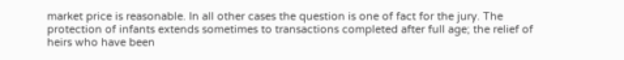market price is reasonable. In all other cases the question is one of fact for the jury. The protection of infants extends sometimes to transactions completed after full age; the relief of heirs who have been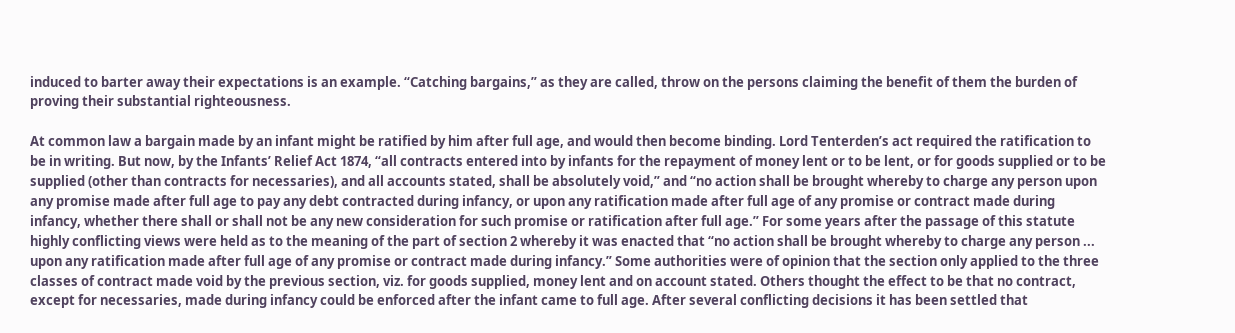induced to barter away their expectations is an example. “Catching bargains,” as they are called, throw on the persons claiming the benefit of them the burden of proving their substantial righteousness.

At common law a bargain made by an infant might be ratified by him after full age, and would then become binding. Lord Tenterden’s act required the ratification to be in writing. But now, by the Infants’ Relief Act 1874, “all contracts entered into by infants for the repayment of money lent or to be lent, or for goods supplied or to be supplied (other than contracts for necessaries), and all accounts stated, shall be absolutely void,” and “no action shall be brought whereby to charge any person upon any promise made after full age to pay any debt contracted during infancy, or upon any ratification made after full age of any promise or contract made during infancy, whether there shall or shall not be any new consideration for such promise or ratification after full age.” For some years after the passage of this statute highly conflicting views were held as to the meaning of the part of section 2 whereby it was enacted that “no action shall be brought whereby to charge any person ... upon any ratification made after full age of any promise or contract made during infancy.” Some authorities were of opinion that the section only applied to the three classes of contract made void by the previous section, viz. for goods supplied, money lent and on account stated. Others thought the effect to be that no contract, except for necessaries, made during infancy could be enforced after the infant came to full age. After several conflicting decisions it has been settled that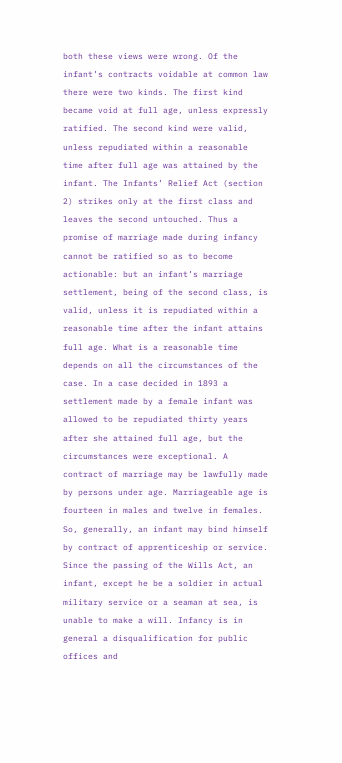both these views were wrong. Of the infant’s contracts voidable at common law there were two kinds. The first kind became void at full age, unless expressly ratified. The second kind were valid, unless repudiated within a reasonable time after full age was attained by the infant. The Infants’ Relief Act (section 2) strikes only at the first class and leaves the second untouched. Thus a promise of marriage made during infancy cannot be ratified so as to become actionable: but an infant’s marriage settlement, being of the second class, is valid, unless it is repudiated within a reasonable time after the infant attains full age. What is a reasonable time depends on all the circumstances of the case. In a case decided in 1893 a settlement made by a female infant was allowed to be repudiated thirty years after she attained full age, but the circumstances were exceptional. A contract of marriage may be lawfully made by persons under age. Marriageable age is fourteen in males and twelve in females. So, generally, an infant may bind himself by contract of apprenticeship or service. Since the passing of the Wills Act, an infant, except he be a soldier in actual military service or a seaman at sea, is unable to make a will. Infancy is in general a disqualification for public offices and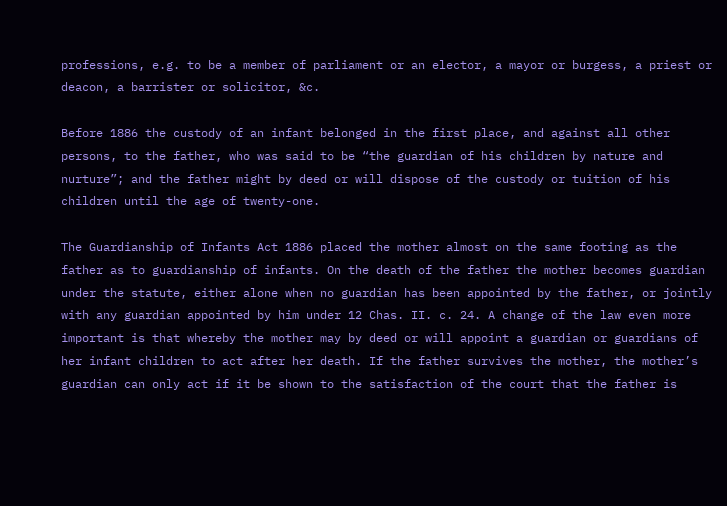professions, e.g. to be a member of parliament or an elector, a mayor or burgess, a priest or deacon, a barrister or solicitor, &c.

Before 1886 the custody of an infant belonged in the first place, and against all other persons, to the father, who was said to be “the guardian of his children by nature and nurture”; and the father might by deed or will dispose of the custody or tuition of his children until the age of twenty-one.

The Guardianship of Infants Act 1886 placed the mother almost on the same footing as the father as to guardianship of infants. On the death of the father the mother becomes guardian under the statute, either alone when no guardian has been appointed by the father, or jointly with any guardian appointed by him under 12 Chas. II. c. 24. A change of the law even more important is that whereby the mother may by deed or will appoint a guardian or guardians of her infant children to act after her death. If the father survives the mother, the mother’s guardian can only act if it be shown to the satisfaction of the court that the father is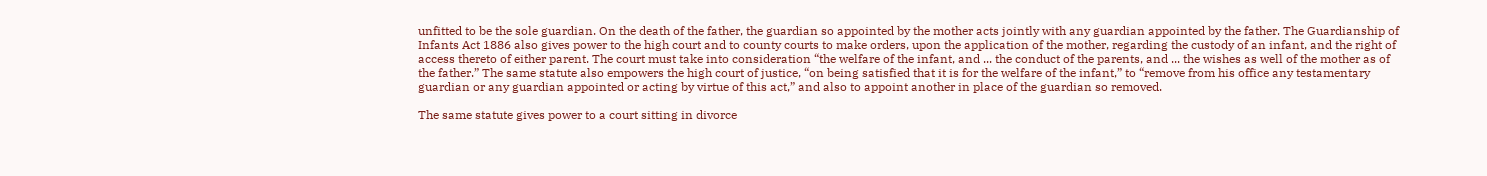unfitted to be the sole guardian. On the death of the father, the guardian so appointed by the mother acts jointly with any guardian appointed by the father. The Guardianship of Infants Act 1886 also gives power to the high court and to county courts to make orders, upon the application of the mother, regarding the custody of an infant, and the right of access thereto of either parent. The court must take into consideration “the welfare of the infant, and ... the conduct of the parents, and ... the wishes as well of the mother as of the father.” The same statute also empowers the high court of justice, “on being satisfied that it is for the welfare of the infant,” to “remove from his office any testamentary guardian or any guardian appointed or acting by virtue of this act,” and also to appoint another in place of the guardian so removed.

The same statute gives power to a court sitting in divorce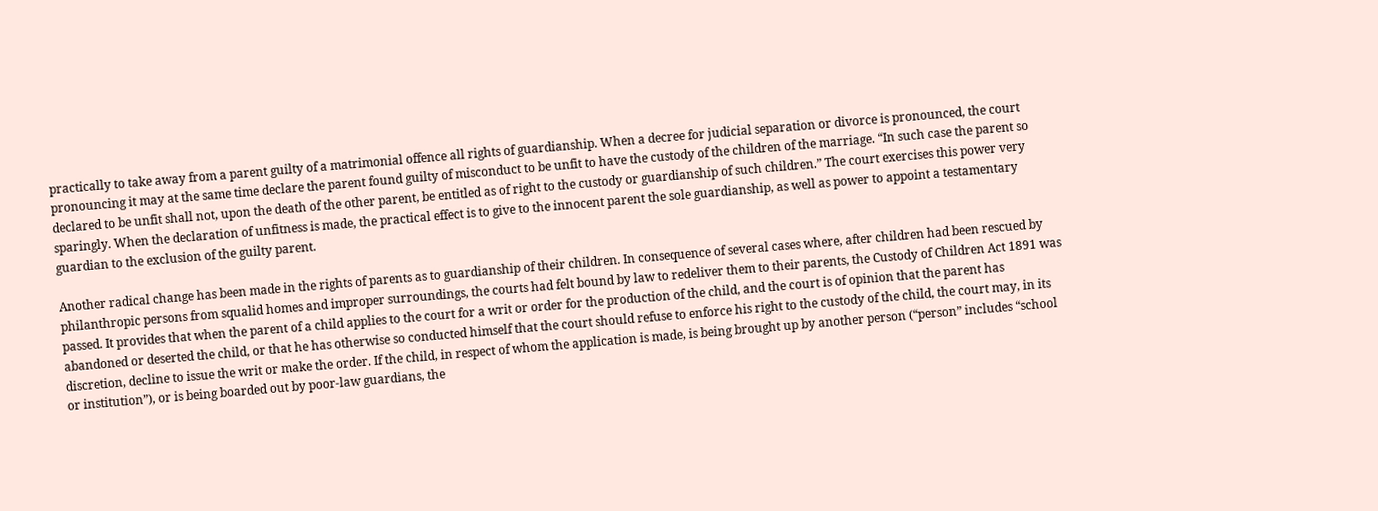practically to take away from a parent guilty of a matrimonial offence all rights of guardianship. When a decree for judicial separation or divorce is pronounced, the court pronouncing it may at the same time declare the parent found guilty of misconduct to be unfit to have the custody of the children of the marriage. “In such case the parent so declared to be unfit shall not, upon the death of the other parent, be entitled as of right to the custody or guardianship of such children.” The court exercises this power very sparingly. When the declaration of unfitness is made, the practical effect is to give to the innocent parent the sole guardianship, as well as power to appoint a testamentary guardian to the exclusion of the guilty parent.

Another radical change has been made in the rights of parents as to guardianship of their children. In consequence of several cases where, after children had been rescued by philanthropic persons from squalid homes and improper surroundings, the courts had felt bound by law to redeliver them to their parents, the Custody of Children Act 1891 was passed. It provides that when the parent of a child applies to the court for a writ or order for the production of the child, and the court is of opinion that the parent has abandoned or deserted the child, or that he has otherwise so conducted himself that the court should refuse to enforce his right to the custody of the child, the court may, in its discretion, decline to issue the writ or make the order. If the child, in respect of whom the application is made, is being brought up by another person (“person” includes “school or institution”), or is being boarded out by poor-law guardians, the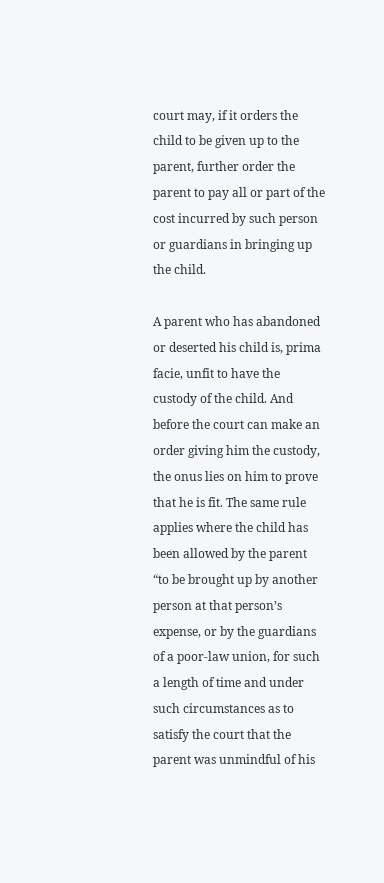court may, if it orders the child to be given up to the parent, further order the parent to pay all or part of the cost incurred by such person or guardians in bringing up the child.

A parent who has abandoned or deserted his child is, prima facie, unfit to have the custody of the child. And before the court can make an order giving him the custody, the onus lies on him to prove that he is fit. The same rule applies where the child has been allowed by the parent “to be brought up by another person at that person’s expense, or by the guardians of a poor-law union, for such a length of time and under such circumstances as to satisfy the court that the parent was unmindful of his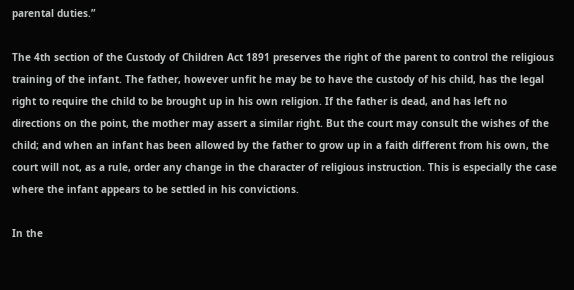parental duties.”

The 4th section of the Custody of Children Act 1891 preserves the right of the parent to control the religious training of the infant. The father, however unfit he may be to have the custody of his child, has the legal right to require the child to be brought up in his own religion. If the father is dead, and has left no directions on the point, the mother may assert a similar right. But the court may consult the wishes of the child; and when an infant has been allowed by the father to grow up in a faith different from his own, the court will not, as a rule, order any change in the character of religious instruction. This is especially the case where the infant appears to be settled in his convictions.

In the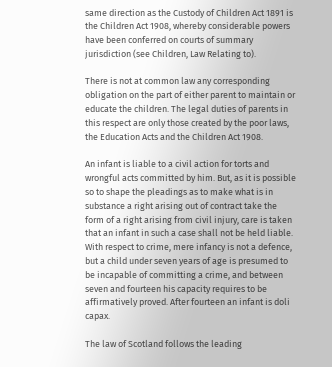same direction as the Custody of Children Act 1891 is the Children Act 1908, whereby considerable powers have been conferred on courts of summary jurisdiction (see Children, Law Relating to).

There is not at common law any corresponding obligation on the part of either parent to maintain or educate the children. The legal duties of parents in this respect are only those created by the poor laws, the Education Acts and the Children Act 1908.

An infant is liable to a civil action for torts and wrongful acts committed by him. But, as it is possible so to shape the pleadings as to make what is in substance a right arising out of contract take the form of a right arising from civil injury, care is taken that an infant in such a case shall not be held liable. With respect to crime, mere infancy is not a defence, but a child under seven years of age is presumed to be incapable of committing a crime, and between seven and fourteen his capacity requires to be affirmatively proved. After fourteen an infant is doli capax.

The law of Scotland follows the leading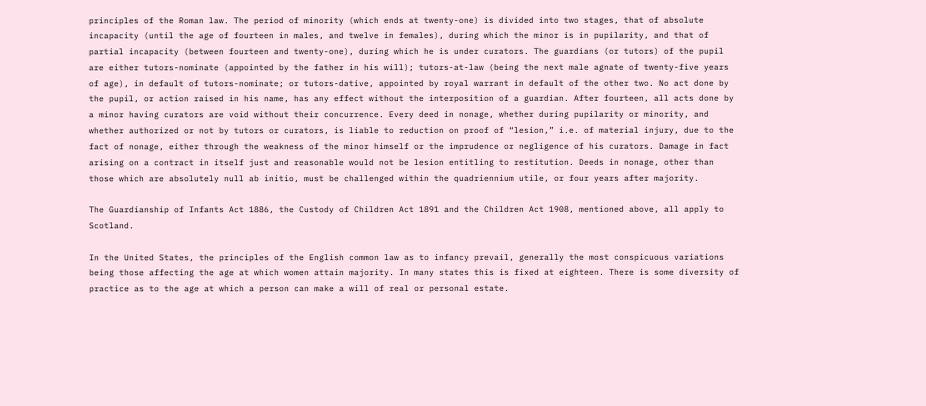principles of the Roman law. The period of minority (which ends at twenty-one) is divided into two stages, that of absolute incapacity (until the age of fourteen in males, and twelve in females), during which the minor is in pupilarity, and that of partial incapacity (between fourteen and twenty-one), during which he is under curators. The guardians (or tutors) of the pupil are either tutors-nominate (appointed by the father in his will); tutors-at-law (being the next male agnate of twenty-five years of age), in default of tutors-nominate; or tutors-dative, appointed by royal warrant in default of the other two. No act done by the pupil, or action raised in his name, has any effect without the interposition of a guardian. After fourteen, all acts done by a minor having curators are void without their concurrence. Every deed in nonage, whether during pupilarity or minority, and whether authorized or not by tutors or curators, is liable to reduction on proof of “lesion,” i.e. of material injury, due to the fact of nonage, either through the weakness of the minor himself or the imprudence or negligence of his curators. Damage in fact arising on a contract in itself just and reasonable would not be lesion entitling to restitution. Deeds in nonage, other than those which are absolutely null ab initio, must be challenged within the quadriennium utile, or four years after majority.

The Guardianship of Infants Act 1886, the Custody of Children Act 1891 and the Children Act 1908, mentioned above, all apply to Scotland.

In the United States, the principles of the English common law as to infancy prevail, generally the most conspicuous variations being those affecting the age at which women attain majority. In many states this is fixed at eighteen. There is some diversity of practice as to the age at which a person can make a will of real or personal estate.